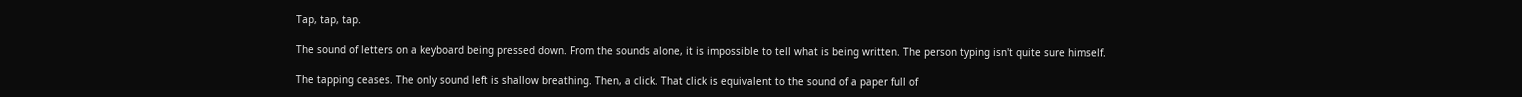Tap, tap, tap.

The sound of letters on a keyboard being pressed down. From the sounds alone, it is impossible to tell what is being written. The person typing isn't quite sure himself.

The tapping ceases. The only sound left is shallow breathing. Then, a click. That click is equivalent to the sound of a paper full of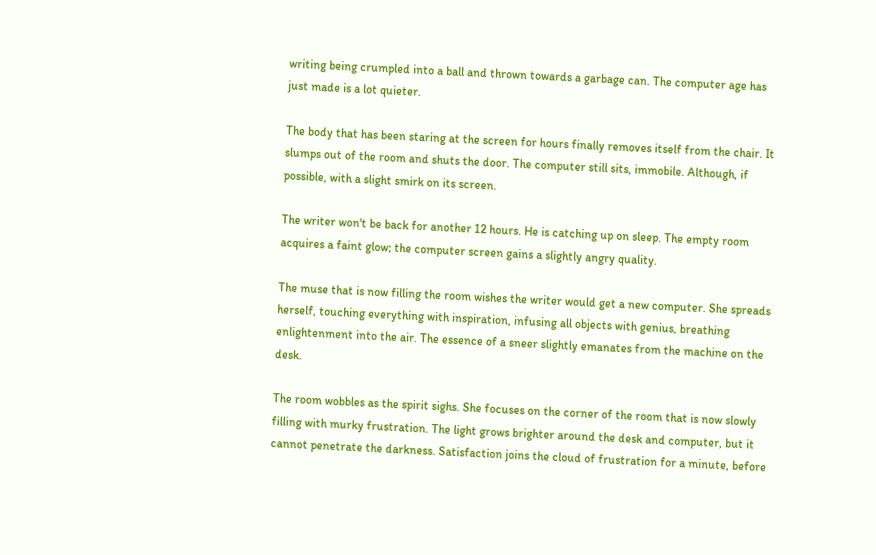writing being crumpled into a ball and thrown towards a garbage can. The computer age has just made is a lot quieter.

The body that has been staring at the screen for hours finally removes itself from the chair. It slumps out of the room and shuts the door. The computer still sits, immobile. Although, if possible, with a slight smirk on its screen.

The writer won't be back for another 12 hours. He is catching up on sleep. The empty room acquires a faint glow; the computer screen gains a slightly angry quality.

The muse that is now filling the room wishes the writer would get a new computer. She spreads herself, touching everything with inspiration, infusing all objects with genius, breathing enlightenment into the air. The essence of a sneer slightly emanates from the machine on the desk.

The room wobbles as the spirit sighs. She focuses on the corner of the room that is now slowly filling with murky frustration. The light grows brighter around the desk and computer, but it cannot penetrate the darkness. Satisfaction joins the cloud of frustration for a minute, before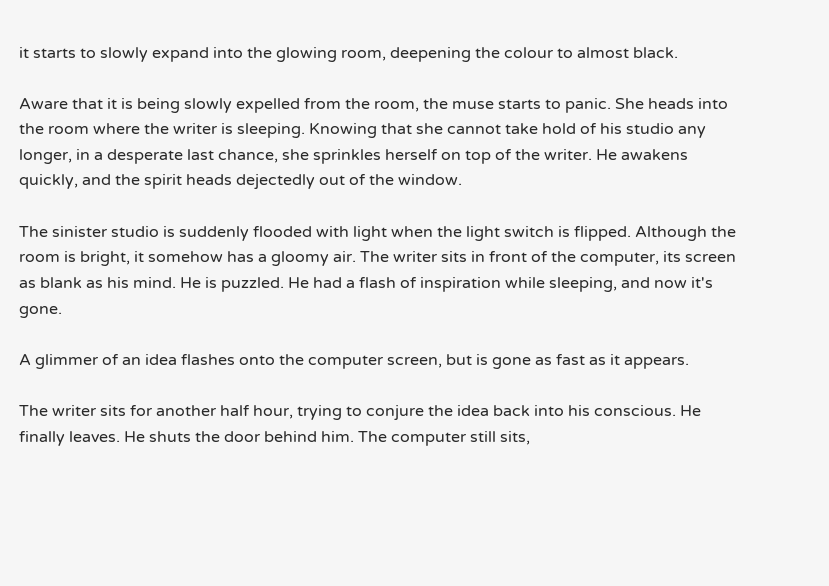it starts to slowly expand into the glowing room, deepening the colour to almost black.

Aware that it is being slowly expelled from the room, the muse starts to panic. She heads into the room where the writer is sleeping. Knowing that she cannot take hold of his studio any longer, in a desperate last chance, she sprinkles herself on top of the writer. He awakens quickly, and the spirit heads dejectedly out of the window.

The sinister studio is suddenly flooded with light when the light switch is flipped. Although the room is bright, it somehow has a gloomy air. The writer sits in front of the computer, its screen as blank as his mind. He is puzzled. He had a flash of inspiration while sleeping, and now it's gone.

A glimmer of an idea flashes onto the computer screen, but is gone as fast as it appears.

The writer sits for another half hour, trying to conjure the idea back into his conscious. He finally leaves. He shuts the door behind him. The computer still sits,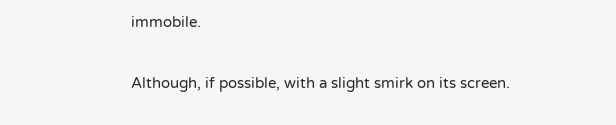immobile.

Although, if possible, with a slight smirk on its screen.